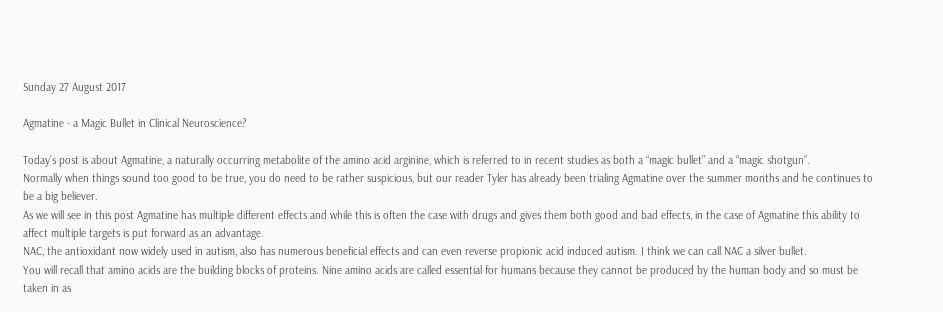Sunday 27 August 2017

Agmatine - a Magic Bullet in Clinical Neuroscience?

Today’s post is about Agmatine, a naturally occurring metabolite of the amino acid arginine, which is referred to in recent studies as both a “magic bullet” and a “magic shotgun”.
Normally when things sound too good to be true, you do need to be rather suspicious, but our reader Tyler has already been trialing Agmatine over the summer months and he continues to be a big believer.
As we will see in this post Agmatine has multiple different effects and while this is often the case with drugs and gives them both good and bad effects, in the case of Agmatine this ability to affect multiple targets is put forward as an advantage.
NAC, the antioxidant now widely used in autism, also has numerous beneficial effects and can even reverse propionic acid induced autism. I think we can call NAC a silver bullet.
You will recall that amino acids are the building blocks of proteins. Nine amino acids are called essential for humans because they cannot be produced by the human body and so must be taken in as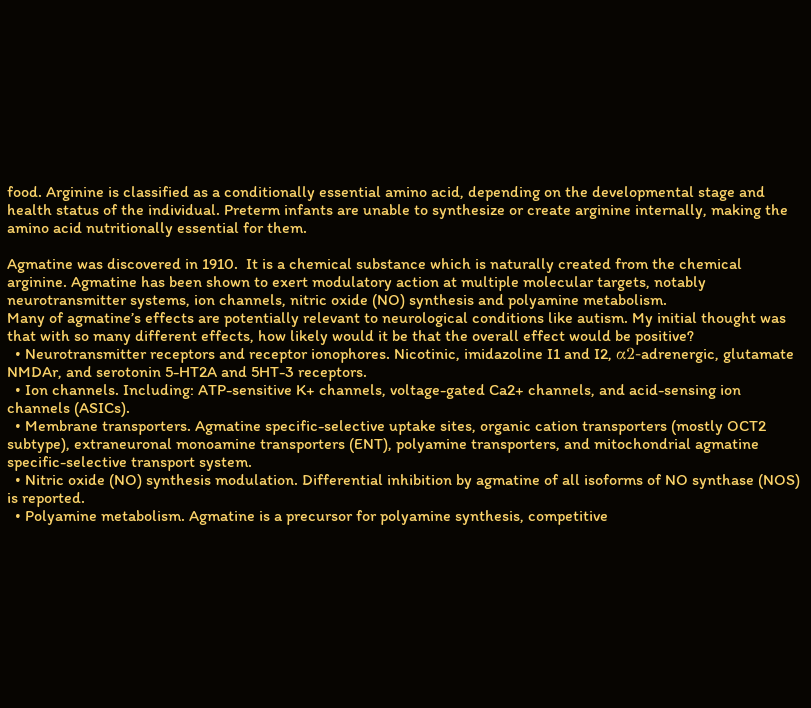food. Arginine is classified as a conditionally essential amino acid, depending on the developmental stage and health status of the individual. Preterm infants are unable to synthesize or create arginine internally, making the amino acid nutritionally essential for them.

Agmatine was discovered in 1910.  It is a chemical substance which is naturally created from the chemical arginine. Agmatine has been shown to exert modulatory action at multiple molecular targets, notably neurotransmitter systems, ion channels, nitric oxide (NO) synthesis and polyamine metabolism.
Many of agmatine’s effects are potentially relevant to neurological conditions like autism. My initial thought was that with so many different effects, how likely would it be that the overall effect would be positive?
  • Neurotransmitter receptors and receptor ionophores. Nicotinic, imidazoline I1 and I2, α2-adrenergic, glutamate NMDAr, and serotonin 5-HT2A and 5HT-3 receptors.
  • Ion channels. Including: ATP-sensitive K+ channels, voltage-gated Ca2+ channels, and acid-sensing ion channels (ASICs).
  • Membrane transporters. Agmatine specific-selective uptake sites, organic cation transporters (mostly OCT2 subtype), extraneuronal monoamine transporters (ENT), polyamine transporters, and mitochondrial agmatine specific-selective transport system.
  • Nitric oxide (NO) synthesis modulation. Differential inhibition by agmatine of all isoforms of NO synthase (NOS) is reported.
  • Polyamine metabolism. Agmatine is a precursor for polyamine synthesis, competitive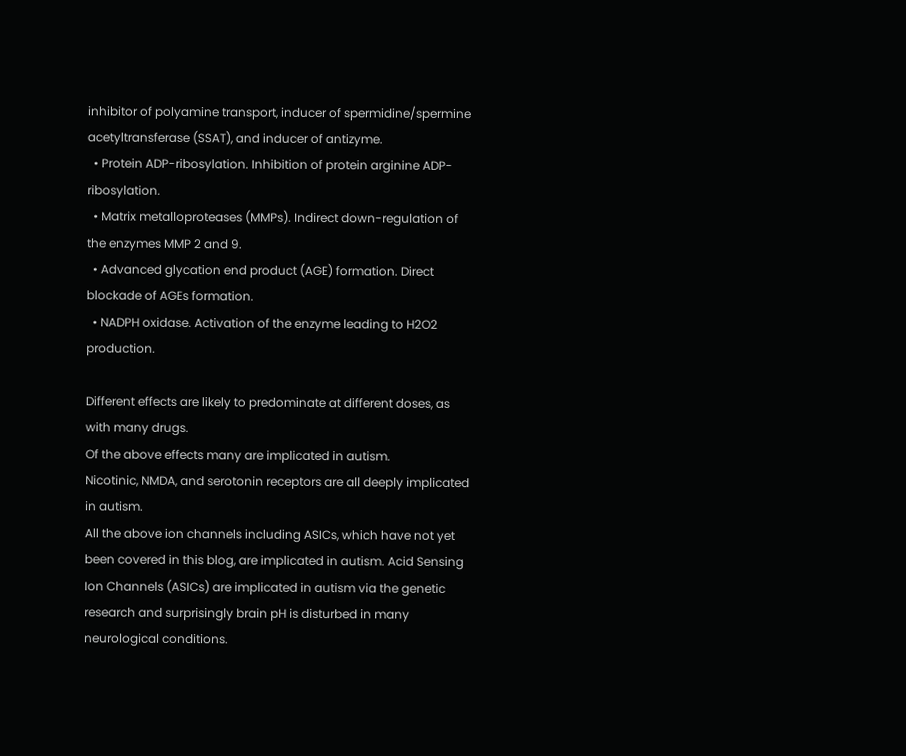inhibitor of polyamine transport, inducer of spermidine/spermine acetyltransferase (SSAT), and inducer of antizyme.
  • Protein ADP-ribosylation. Inhibition of protein arginine ADP-ribosylation.
  • Matrix metalloproteases (MMPs). Indirect down-regulation of the enzymes MMP 2 and 9.
  • Advanced glycation end product (AGE) formation. Direct blockade of AGEs formation.
  • NADPH oxidase. Activation of the enzyme leading to H2O2 production.

Different effects are likely to predominate at different doses, as with many drugs.
Of the above effects many are implicated in autism.
Nicotinic, NMDA, and serotonin receptors are all deeply implicated in autism.
All the above ion channels including ASICs, which have not yet been covered in this blog, are implicated in autism. Acid Sensing Ion Channels (ASICs) are implicated in autism via the genetic research and surprisingly brain pH is disturbed in many neurological conditions.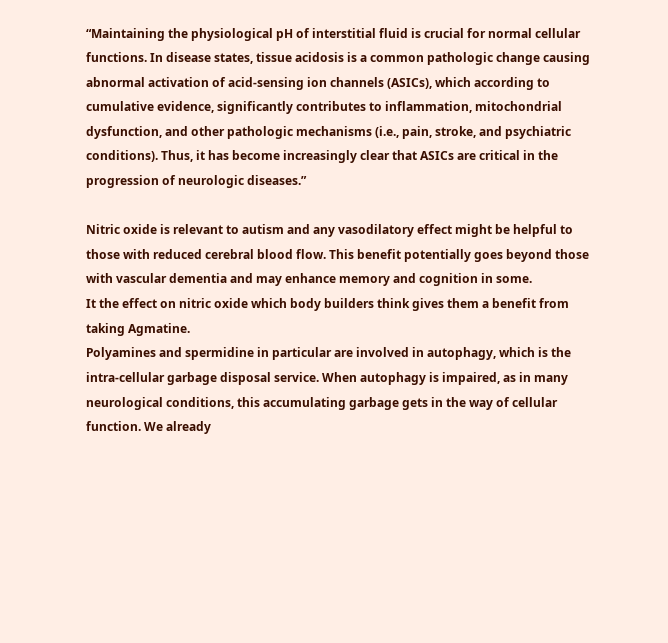“Maintaining the physiological pH of interstitial fluid is crucial for normal cellular functions. In disease states, tissue acidosis is a common pathologic change causing abnormal activation of acid-sensing ion channels (ASICs), which according to cumulative evidence, significantly contributes to inflammation, mitochondrial dysfunction, and other pathologic mechanisms (i.e., pain, stroke, and psychiatric conditions). Thus, it has become increasingly clear that ASICs are critical in the progression of neurologic diseases.”

Nitric oxide is relevant to autism and any vasodilatory effect might be helpful to those with reduced cerebral blood flow. This benefit potentially goes beyond those with vascular dementia and may enhance memory and cognition in some.
It the effect on nitric oxide which body builders think gives them a benefit from taking Agmatine.
Polyamines and spermidine in particular are involved in autophagy, which is the intra-cellular garbage disposal service. When autophagy is impaired, as in many neurological conditions, this accumulating garbage gets in the way of cellular function. We already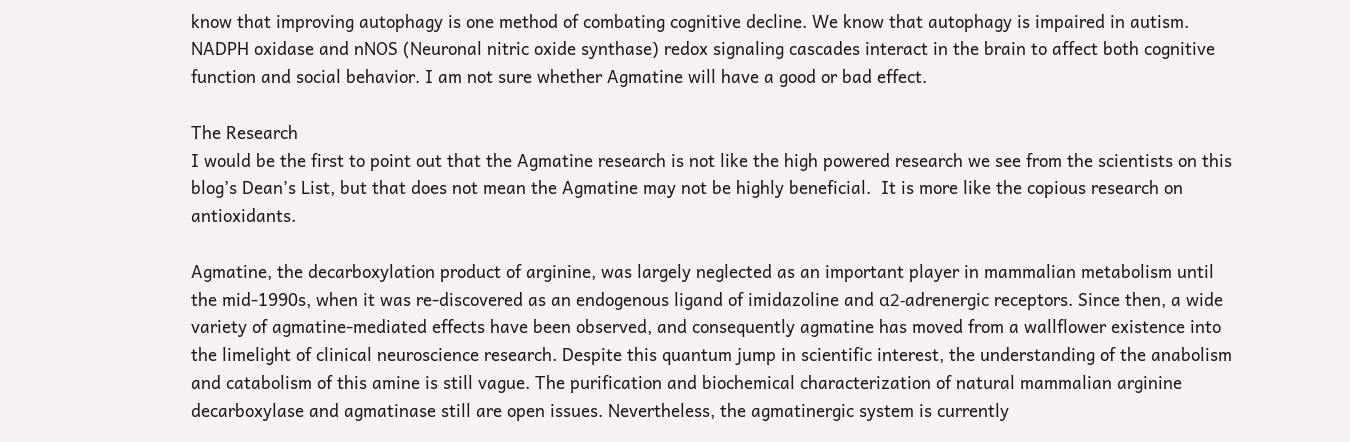know that improving autophagy is one method of combating cognitive decline. We know that autophagy is impaired in autism.
NADPH oxidase and nNOS (Neuronal nitric oxide synthase) redox signaling cascades interact in the brain to affect both cognitive function and social behavior. I am not sure whether Agmatine will have a good or bad effect.

The Research
I would be the first to point out that the Agmatine research is not like the high powered research we see from the scientists on this blog’s Dean’s List, but that does not mean the Agmatine may not be highly beneficial.  It is more like the copious research on antioxidants.

Agmatine, the decarboxylation product of arginine, was largely neglected as an important player in mammalian metabolism until the mid-1990s, when it was re-discovered as an endogenous ligand of imidazoline and α2-adrenergic receptors. Since then, a wide variety of agmatine-mediated effects have been observed, and consequently agmatine has moved from a wallflower existence into the limelight of clinical neuroscience research. Despite this quantum jump in scientific interest, the understanding of the anabolism and catabolism of this amine is still vague. The purification and biochemical characterization of natural mammalian arginine decarboxylase and agmatinase still are open issues. Nevertheless, the agmatinergic system is currently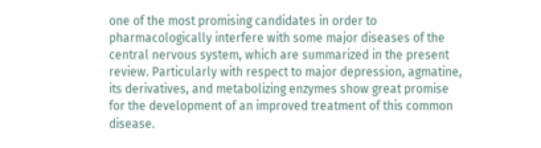one of the most promising candidates in order to pharmacologically interfere with some major diseases of the central nervous system, which are summarized in the present review. Particularly with respect to major depression, agmatine, its derivatives, and metabolizing enzymes show great promise for the development of an improved treatment of this common disease.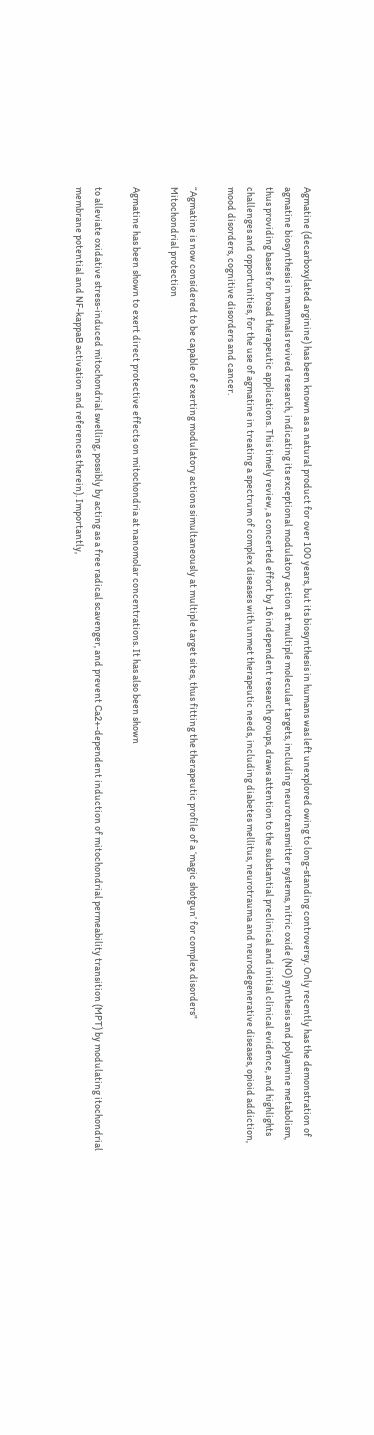Agmatine (decarboxylated arginine) has been known as a natural product for over 100 years, but its biosynthesis in humans was left unexplored owing to long-standing controversy. Only recently has the demonstration of agmatine biosynthesis in mammals revived research, indicating its exceptional modulatory action at multiple molecular targets, including neurotransmitter systems, nitric oxide (NO) synthesis and polyamine metabolism, thus providing bases for broad therapeutic applications. This timely review, a concerted effort by 16 independent research groups, draws attention to the substantial preclinical and initial clinical evidence, and highlights challenges and opportunities, for the use of agmatine in treating a spectrum of complex diseases with unmet therapeutic needs, including diabetes mellitus, neurotrauma and neurodegenerative diseases, opioid addiction, mood disorders, cognitive disorders and cancer.

“Agmatine is now considered to be capable of exerting modulatory actions simultaneously at multiple target sites, thus fitting the therapeutic profile of a ‘magic shotgun’ for complex disorders”
Mitochondrial protection

Agmatine has been shown to exert direct protective effects on mitochondria at nanomolar concentrations. It has also been shown

to alleviate oxidative stress-induced mitochondrial swelling, possibly by acting as a free radical scavenger, and prevent Ca2+-dependent induction of mitochondrial permeability transition (MPT) by modulating itochondrial membrane potential and NF-kappaB activation and references therein). Importantly,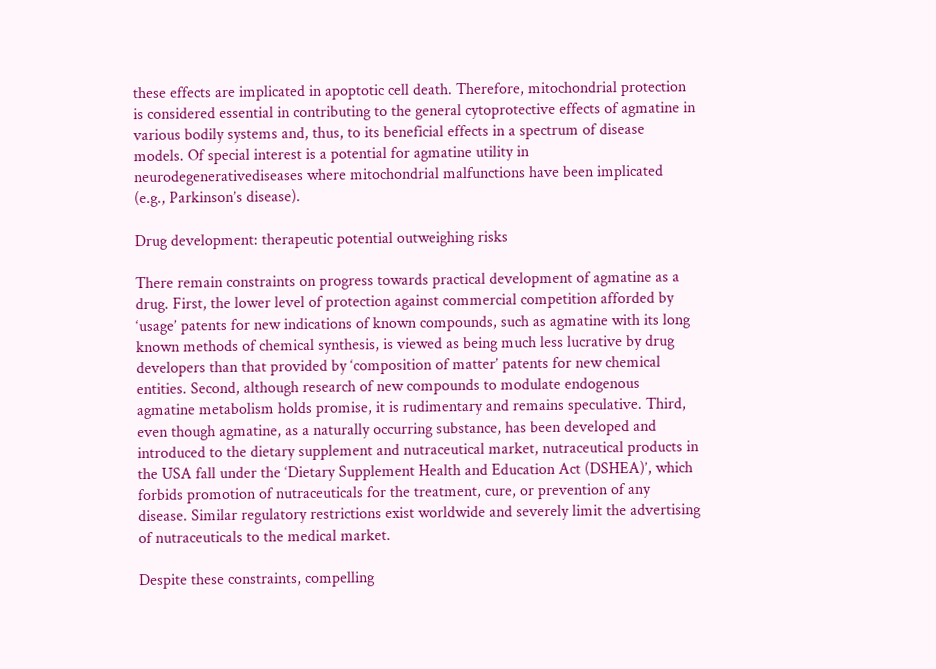these effects are implicated in apoptotic cell death. Therefore, mitochondrial protection is considered essential in contributing to the general cytoprotective effects of agmatine in various bodily systems and, thus, to its beneficial effects in a spectrum of disease models. Of special interest is a potential for agmatine utility in neurodegenerativediseases where mitochondrial malfunctions have been implicated (e.g., Parkinson’s disease).

Drug development: therapeutic potential outweighing risks

There remain constraints on progress towards practical development of agmatine as a drug. First, the lower level of protection against commercial competition afforded by ‘usage’ patents for new indications of known compounds, such as agmatine with its long known methods of chemical synthesis, is viewed as being much less lucrative by drug developers than that provided by ‘composition of matter’ patents for new chemical entities. Second, although research of new compounds to modulate endogenous agmatine metabolism holds promise, it is rudimentary and remains speculative. Third, even though agmatine, as a naturally occurring substance, has been developed and introduced to the dietary supplement and nutraceutical market, nutraceutical products in the USA fall under the ‘Dietary Supplement Health and Education Act (DSHEA)’, which forbids promotion of nutraceuticals for the treatment, cure, or prevention of any disease. Similar regulatory restrictions exist worldwide and severely limit the advertising of nutraceuticals to the medical market.

Despite these constraints, compelling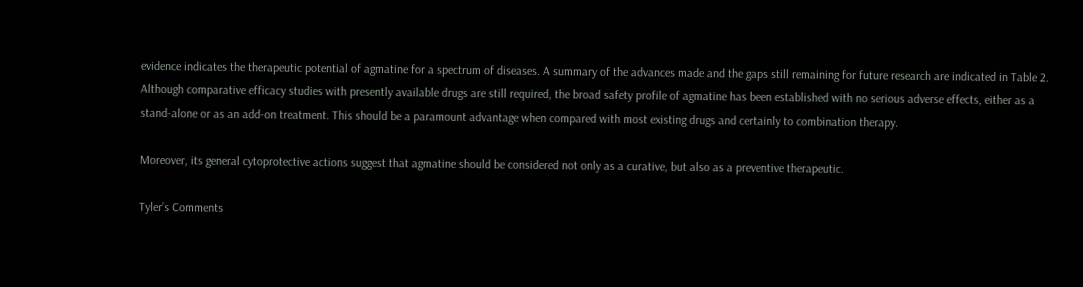evidence indicates the therapeutic potential of agmatine for a spectrum of diseases. A summary of the advances made and the gaps still remaining for future research are indicated in Table 2. Although comparative efficacy studies with presently available drugs are still required, the broad safety profile of agmatine has been established with no serious adverse effects, either as a stand-alone or as an add-on treatment. This should be a paramount advantage when compared with most existing drugs and certainly to combination therapy.

Moreover, its general cytoprotective actions suggest that agmatine should be considered not only as a curative, but also as a preventive therapeutic.

Tyler’s Comments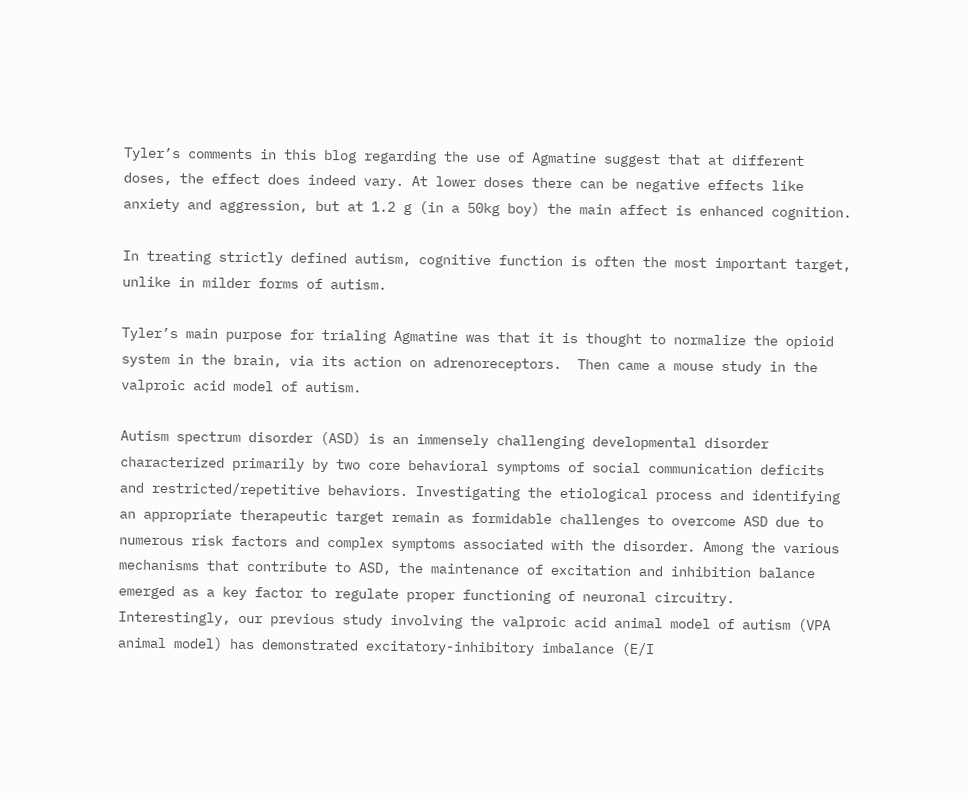Tyler’s comments in this blog regarding the use of Agmatine suggest that at different doses, the effect does indeed vary. At lower doses there can be negative effects like anxiety and aggression, but at 1.2 g (in a 50kg boy) the main affect is enhanced cognition.

In treating strictly defined autism, cognitive function is often the most important target, unlike in milder forms of autism.

Tyler’s main purpose for trialing Agmatine was that it is thought to normalize the opioid system in the brain, via its action on adrenoreceptors.  Then came a mouse study in the valproic acid model of autism.

Autism spectrum disorder (ASD) is an immensely challenging developmental disorder characterized primarily by two core behavioral symptoms of social communication deficits and restricted/repetitive behaviors. Investigating the etiological process and identifying an appropriate therapeutic target remain as formidable challenges to overcome ASD due to numerous risk factors and complex symptoms associated with the disorder. Among the various mechanisms that contribute to ASD, the maintenance of excitation and inhibition balance emerged as a key factor to regulate proper functioning of neuronal circuitry. Interestingly, our previous study involving the valproic acid animal model of autism (VPA animal model) has demonstrated excitatory-inhibitory imbalance (E/I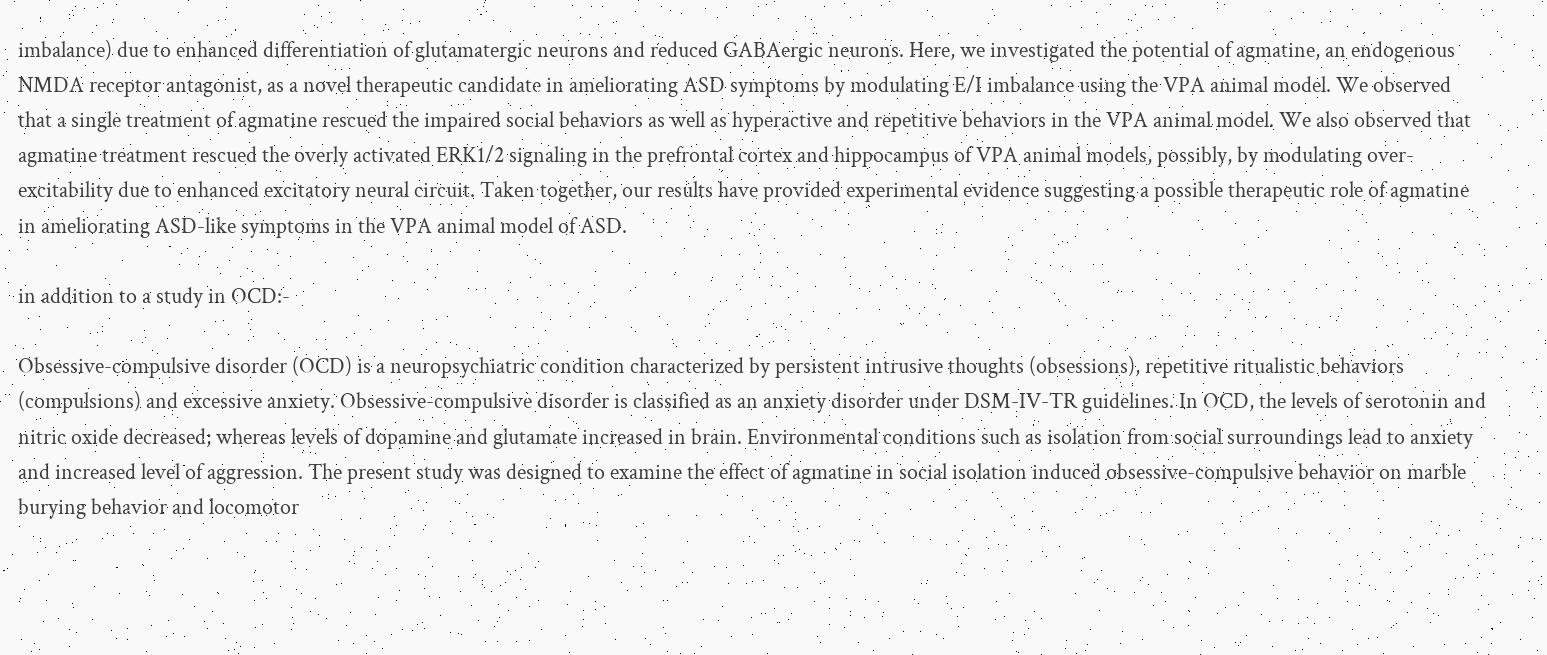imbalance) due to enhanced differentiation of glutamatergic neurons and reduced GABAergic neurons. Here, we investigated the potential of agmatine, an endogenous NMDA receptor antagonist, as a novel therapeutic candidate in ameliorating ASD symptoms by modulating E/I imbalance using the VPA animal model. We observed that a single treatment of agmatine rescued the impaired social behaviors as well as hyperactive and repetitive behaviors in the VPA animal model. We also observed that agmatine treatment rescued the overly activated ERK1/2 signaling in the prefrontal cortex and hippocampus of VPA animal models, possibly, by modulating over-excitability due to enhanced excitatory neural circuit. Taken together, our results have provided experimental evidence suggesting a possible therapeutic role of agmatine in ameliorating ASD-like symptoms in the VPA animal model of ASD.

in addition to a study in OCD:-

Obsessive-compulsive disorder (OCD) is a neuropsychiatric condition characterized by persistent intrusive thoughts (obsessions), repetitive ritualistic behaviors (compulsions) and excessive anxiety. Obsessive-compulsive disorder is classified as an anxiety disorder under DSM-IV-TR guidelines. In OCD, the levels of serotonin and nitric oxide decreased; whereas levels of dopamine and glutamate increased in brain. Environmental conditions such as isolation from social surroundings lead to anxiety and increased level of aggression. The present study was designed to examine the effect of agmatine in social isolation induced obsessive-compulsive behavior on marble burying behavior and locomotor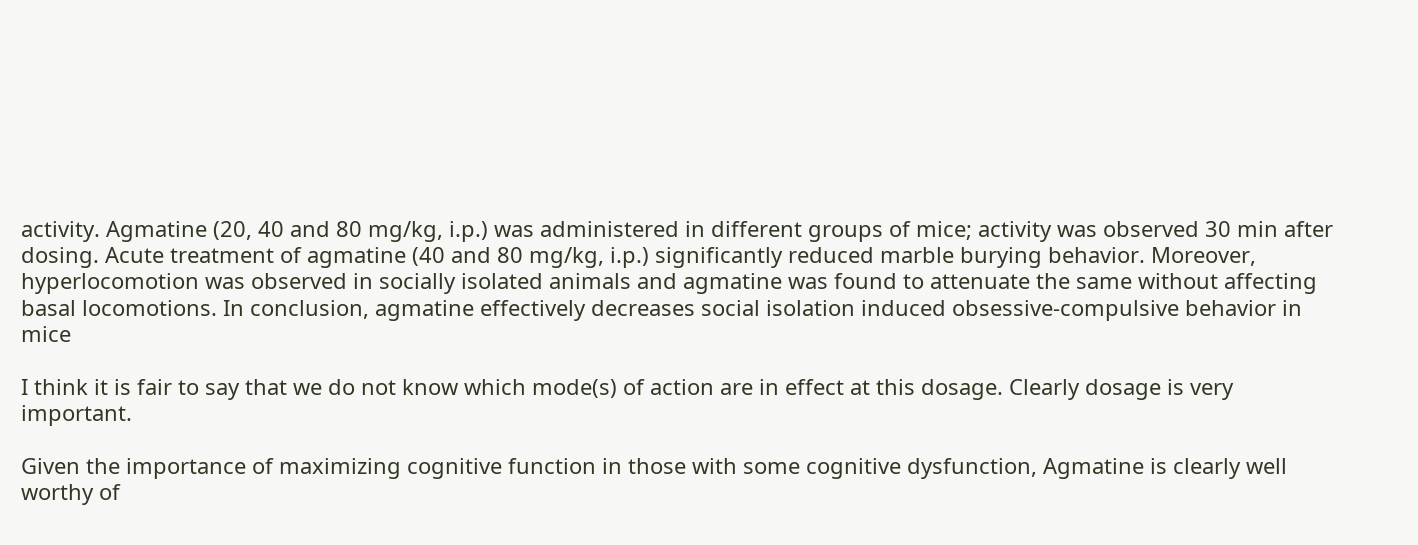activity. Agmatine (20, 40 and 80 mg/kg, i.p.) was administered in different groups of mice; activity was observed 30 min after dosing. Acute treatment of agmatine (40 and 80 mg/kg, i.p.) significantly reduced marble burying behavior. Moreover, hyperlocomotion was observed in socially isolated animals and agmatine was found to attenuate the same without affecting basal locomotions. In conclusion, agmatine effectively decreases social isolation induced obsessive-compulsive behavior in mice

I think it is fair to say that we do not know which mode(s) of action are in effect at this dosage. Clearly dosage is very important.

Given the importance of maximizing cognitive function in those with some cognitive dysfunction, Agmatine is clearly well worthy of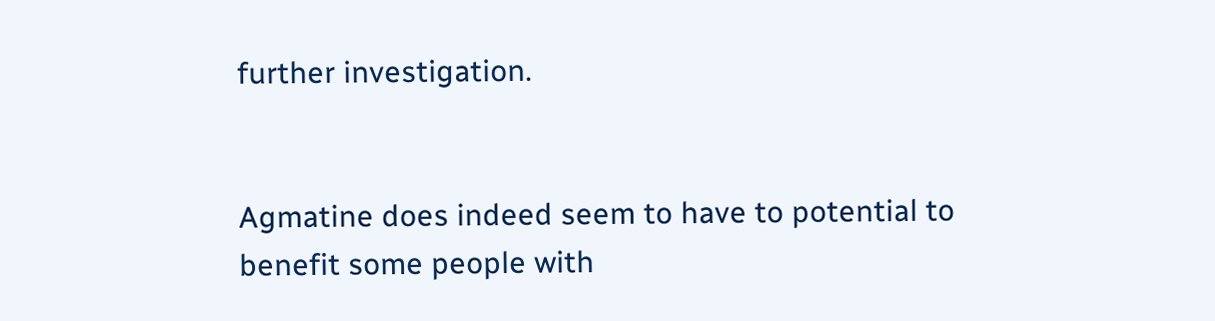further investigation.


Agmatine does indeed seem to have to potential to benefit some people with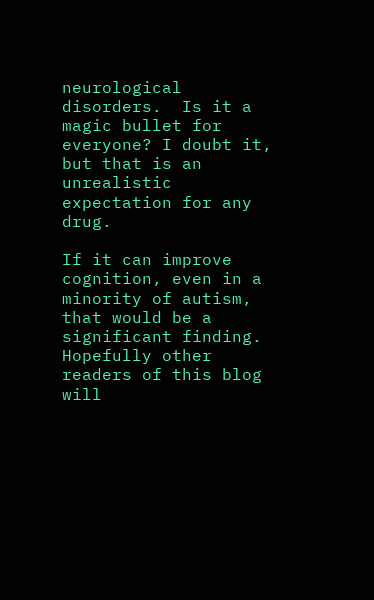neurological disorders.  Is it a magic bullet for everyone? I doubt it, but that is an unrealistic expectation for any drug.

If it can improve cognition, even in a minority of autism, that would be a significant finding. Hopefully other readers of this blog will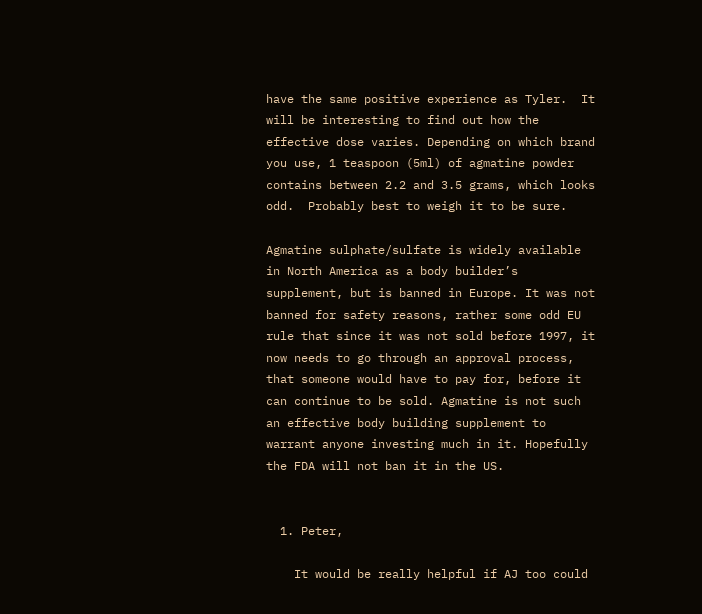have the same positive experience as Tyler.  It will be interesting to find out how the effective dose varies. Depending on which brand you use, 1 teaspoon (5ml) of agmatine powder contains between 2.2 and 3.5 grams, which looks odd.  Probably best to weigh it to be sure.

Agmatine sulphate/sulfate is widely available in North America as a body builder’s supplement, but is banned in Europe. It was not banned for safety reasons, rather some odd EU rule that since it was not sold before 1997, it now needs to go through an approval process, that someone would have to pay for, before it can continue to be sold. Agmatine is not such an effective body building supplement to warrant anyone investing much in it. Hopefully the FDA will not ban it in the US.


  1. Peter,

    It would be really helpful if AJ too could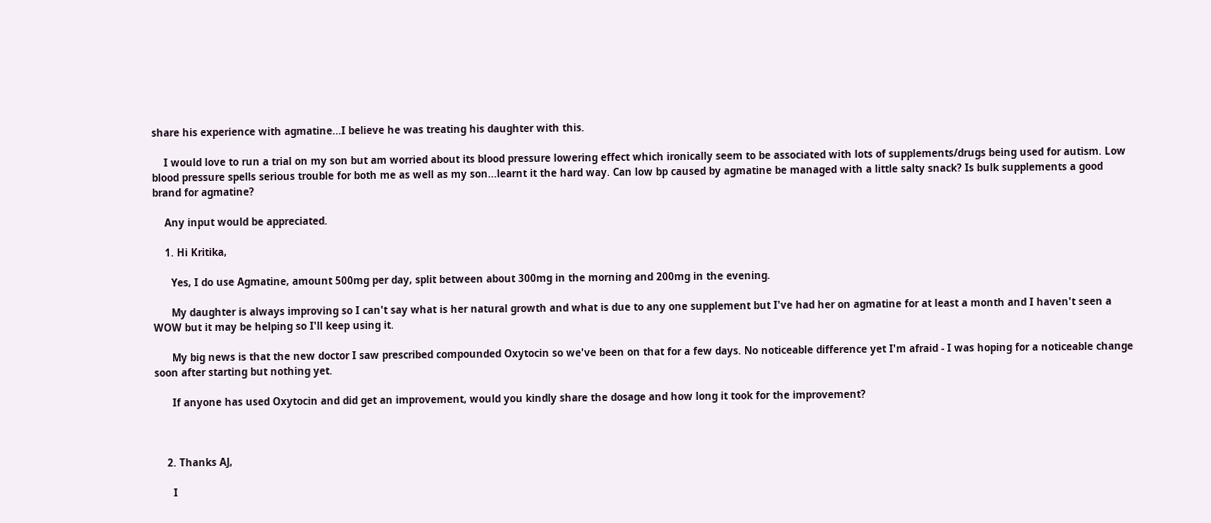share his experience with agmatine...I believe he was treating his daughter with this.

    I would love to run a trial on my son but am worried about its blood pressure lowering effect which ironically seem to be associated with lots of supplements/drugs being used for autism. Low blood pressure spells serious trouble for both me as well as my son...learnt it the hard way. Can low bp caused by agmatine be managed with a little salty snack? Is bulk supplements a good brand for agmatine?

    Any input would be appreciated.

    1. Hi Kritika,

      Yes, I do use Agmatine, amount 500mg per day, split between about 300mg in the morning and 200mg in the evening.

      My daughter is always improving so I can't say what is her natural growth and what is due to any one supplement but I've had her on agmatine for at least a month and I haven't seen a WOW but it may be helping so I'll keep using it.

      My big news is that the new doctor I saw prescribed compounded Oxytocin so we've been on that for a few days. No noticeable difference yet I'm afraid - I was hoping for a noticeable change soon after starting but nothing yet.

      If anyone has used Oxytocin and did get an improvement, would you kindly share the dosage and how long it took for the improvement?



    2. Thanks AJ,

      I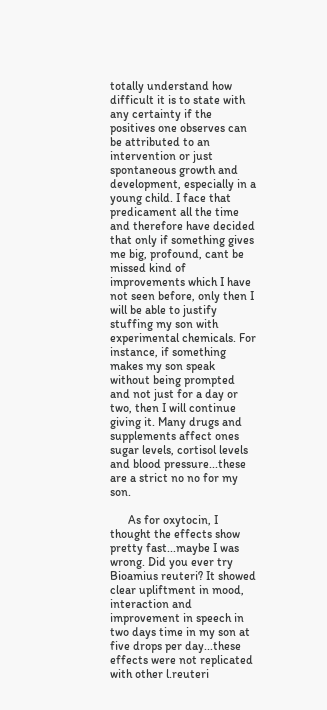totally understand how difficult it is to state with any certainty if the positives one observes can be attributed to an intervention or just spontaneous growth and development, especially in a young child. I face that predicament all the time and therefore have decided that only if something gives me big, profound, cant be missed kind of improvements which I have not seen before, only then I will be able to justify stuffing my son with experimental chemicals. For instance, if something makes my son speak without being prompted and not just for a day or two, then I will continue giving it. Many drugs and supplements affect ones sugar levels, cortisol levels and blood pressure...these are a strict no no for my son.

      As for oxytocin, I thought the effects show pretty fast...maybe I was wrong. Did you ever try Bioamius reuteri? It showed clear upliftment in mood, interaction and improvement in speech in two days time in my son at five drops per day...these effects were not replicated with other l.reuteri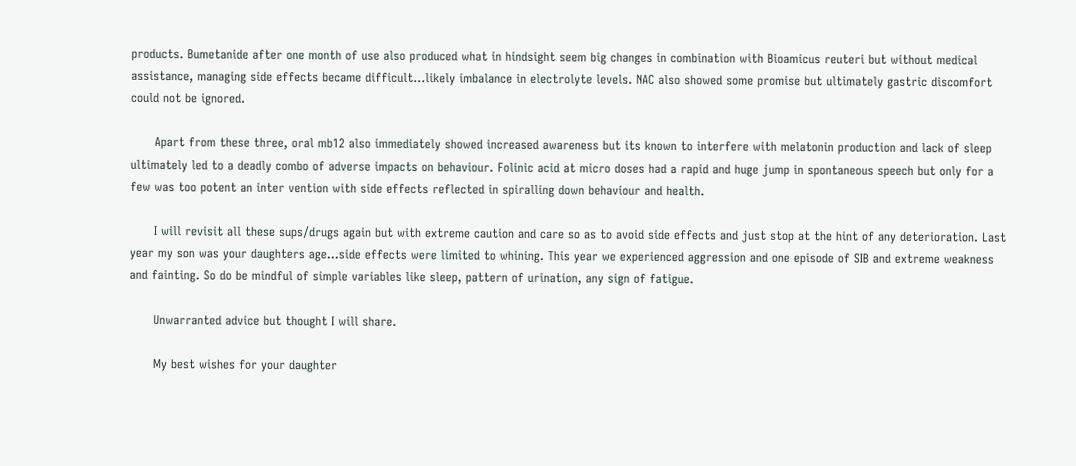products. Bumetanide after one month of use also produced what in hindsight seem big changes in combination with Bioamicus reuteri but without medical assistance, managing side effects became difficult...likely imbalance in electrolyte levels. NAC also showed some promise but ultimately gastric discomfort could not be ignored.

      Apart from these three, oral mb12 also immediately showed increased awareness but its known to interfere with melatonin production and lack of sleep ultimately led to a deadly combo of adverse impacts on behaviour. Folinic acid at micro doses had a rapid and huge jump in spontaneous speech but only for a few was too potent an inter vention with side effects reflected in spiralling down behaviour and health.

      I will revisit all these sups/drugs again but with extreme caution and care so as to avoid side effects and just stop at the hint of any deterioration. Last year my son was your daughters age...side effects were limited to whining. This year we experienced aggression and one episode of SIB and extreme weakness and fainting. So do be mindful of simple variables like sleep, pattern of urination, any sign of fatigue.

      Unwarranted advice but thought I will share.

      My best wishes for your daughter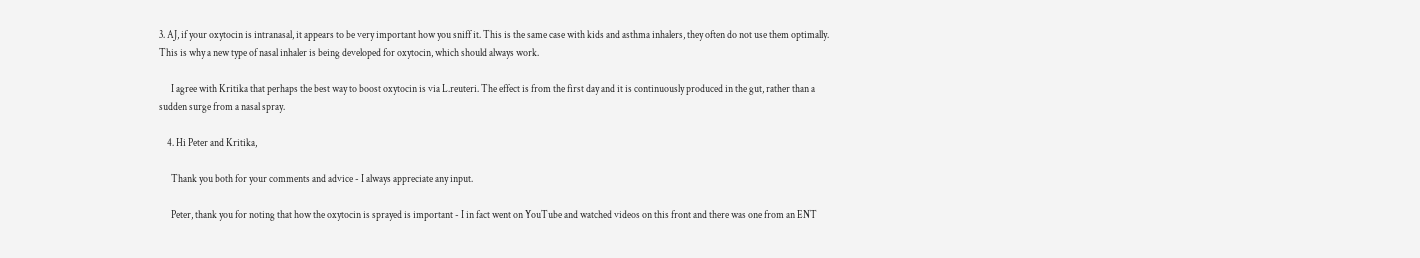3. AJ, if your oxytocin is intranasal, it appears to be very important how you sniff it. This is the same case with kids and asthma inhalers, they often do not use them optimally. This is why a new type of nasal inhaler is being developed for oxytocin, which should always work.

      I agree with Kritika that perhaps the best way to boost oxytocin is via L.reuteri. The effect is from the first day and it is continuously produced in the gut, rather than a sudden surge from a nasal spray.

    4. Hi Peter and Kritika,

      Thank you both for your comments and advice - I always appreciate any input.

      Peter, thank you for noting that how the oxytocin is sprayed is important - I in fact went on YouTube and watched videos on this front and there was one from an ENT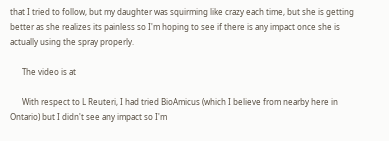that I tried to follow, but my daughter was squirming like crazy each time, but she is getting better as she realizes its painless so I'm hoping to see if there is any impact once she is actually using the spray properly.

      The video is at

      With respect to L Reuteri, I had tried BioAmicus (which I believe from nearby here in Ontario) but I didn't see any impact so I'm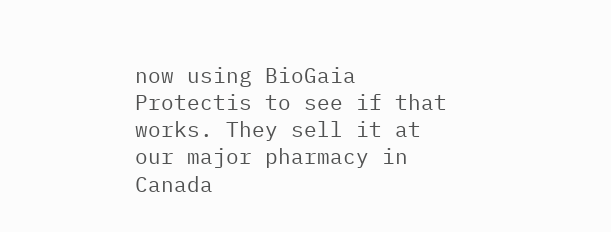now using BioGaia Protectis to see if that works. They sell it at our major pharmacy in Canada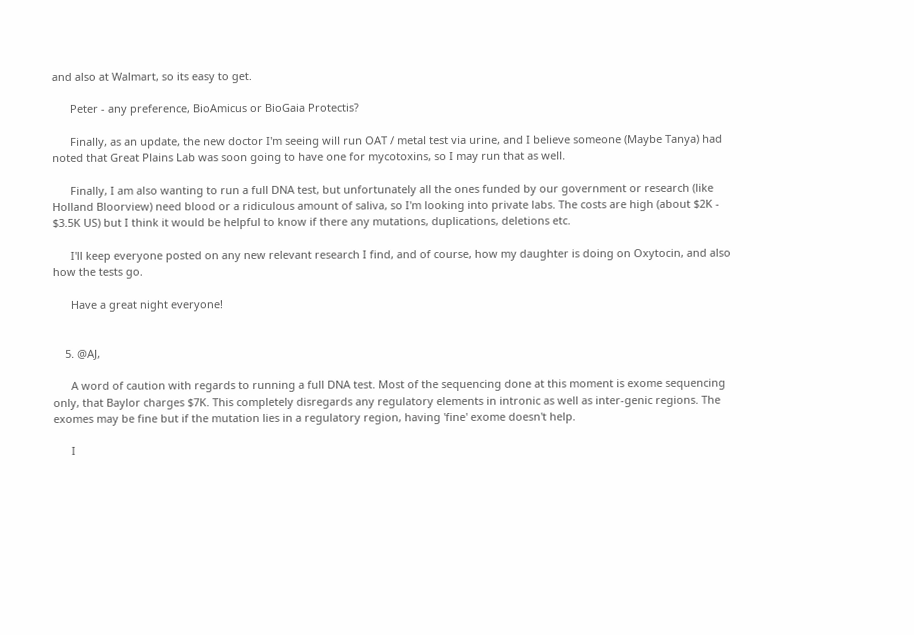and also at Walmart, so its easy to get.

      Peter - any preference, BioAmicus or BioGaia Protectis?

      Finally, as an update, the new doctor I'm seeing will run OAT / metal test via urine, and I believe someone (Maybe Tanya) had noted that Great Plains Lab was soon going to have one for mycotoxins, so I may run that as well.

      Finally, I am also wanting to run a full DNA test, but unfortunately all the ones funded by our government or research (like Holland Bloorview) need blood or a ridiculous amount of saliva, so I'm looking into private labs. The costs are high (about $2K - $3.5K US) but I think it would be helpful to know if there any mutations, duplications, deletions etc.

      I'll keep everyone posted on any new relevant research I find, and of course, how my daughter is doing on Oxytocin, and also how the tests go.

      Have a great night everyone!


    5. @AJ,

      A word of caution with regards to running a full DNA test. Most of the sequencing done at this moment is exome sequencing only, that Baylor charges $7K. This completely disregards any regulatory elements in intronic as well as inter-genic regions. The exomes may be fine but if the mutation lies in a regulatory region, having 'fine' exome doesn't help.

      I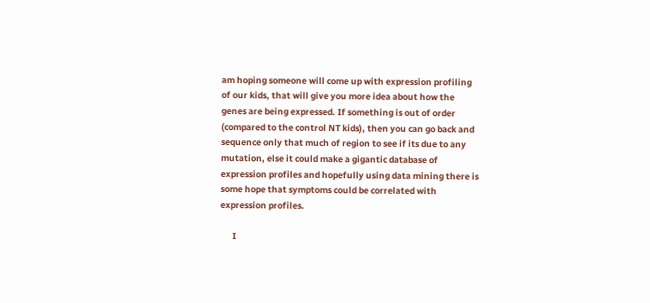am hoping someone will come up with expression profiling of our kids, that will give you more idea about how the genes are being expressed. If something is out of order (compared to the control NT kids), then you can go back and sequence only that much of region to see if its due to any mutation, else it could make a gigantic database of expression profiles and hopefully using data mining there is some hope that symptoms could be correlated with expression profiles.

      I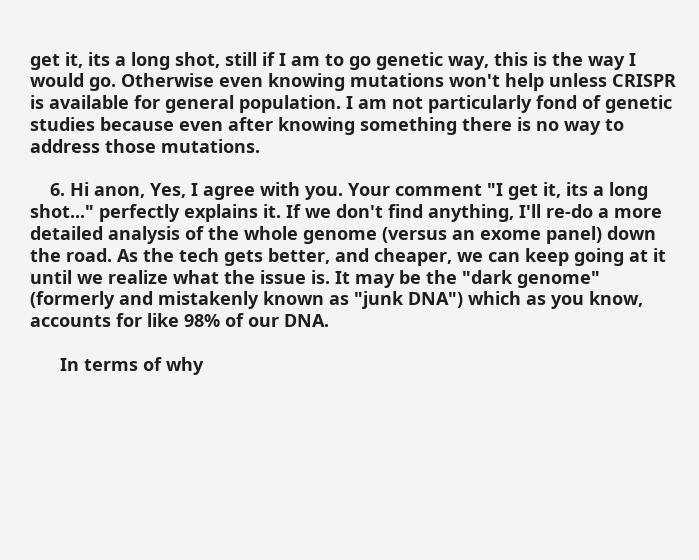get it, its a long shot, still if I am to go genetic way, this is the way I would go. Otherwise even knowing mutations won't help unless CRISPR is available for general population. I am not particularly fond of genetic studies because even after knowing something there is no way to address those mutations.

    6. Hi anon, Yes, I agree with you. Your comment "I get it, its a long shot..." perfectly explains it. If we don't find anything, I'll re-do a more detailed analysis of the whole genome (versus an exome panel) down the road. As the tech gets better, and cheaper, we can keep going at it until we realize what the issue is. It may be the "dark genome" (formerly and mistakenly known as "junk DNA") which as you know, accounts for like 98% of our DNA.

      In terms of why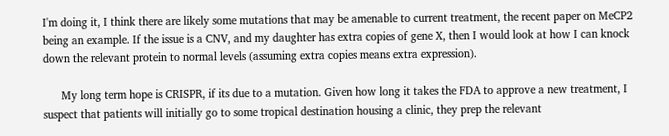I'm doing it, I think there are likely some mutations that may be amenable to current treatment, the recent paper on MeCP2 being an example. If the issue is a CNV, and my daughter has extra copies of gene X, then I would look at how I can knock down the relevant protein to normal levels (assuming extra copies means extra expression).

      My long term hope is CRISPR, if its due to a mutation. Given how long it takes the FDA to approve a new treatment, I suspect that patients will initially go to some tropical destination housing a clinic, they prep the relevant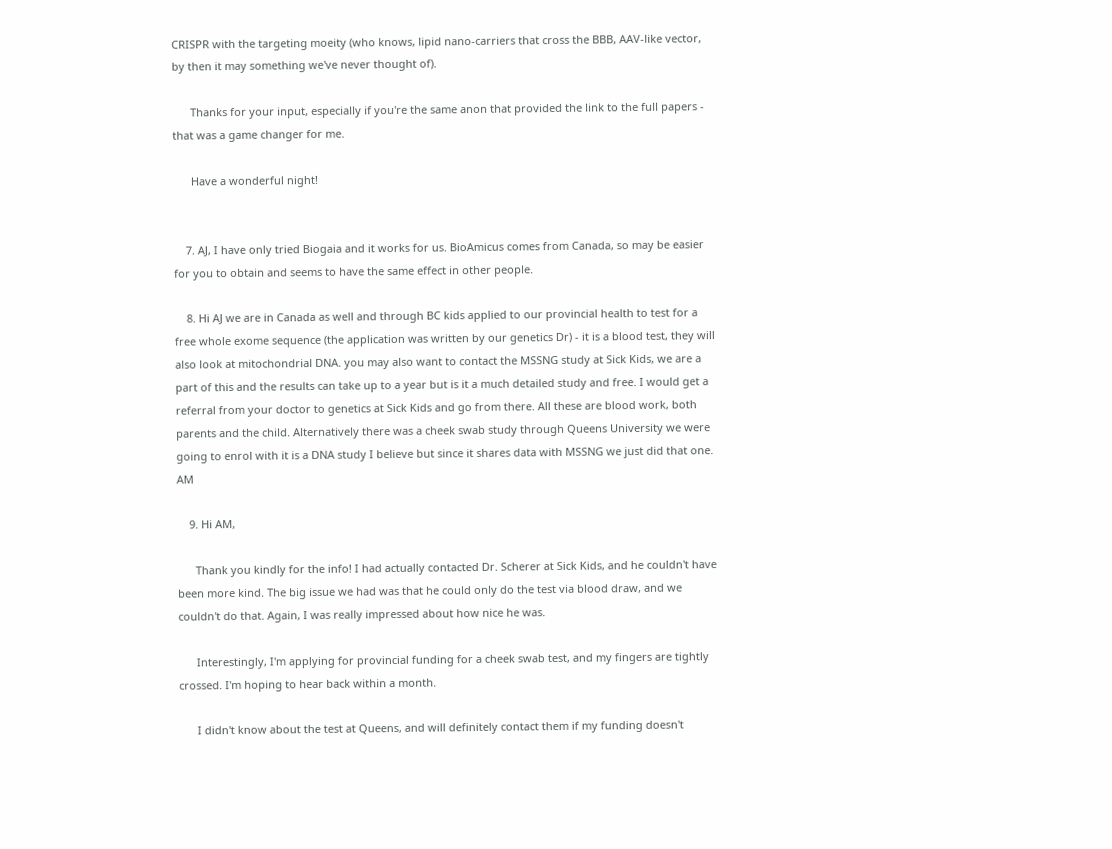CRISPR with the targeting moeity (who knows, lipid nano-carriers that cross the BBB, AAV-like vector, by then it may something we've never thought of).

      Thanks for your input, especially if you're the same anon that provided the link to the full papers - that was a game changer for me.

      Have a wonderful night!


    7. AJ, I have only tried Biogaia and it works for us. BioAmicus comes from Canada, so may be easier for you to obtain and seems to have the same effect in other people.

    8. Hi AJ we are in Canada as well and through BC kids applied to our provincial health to test for a free whole exome sequence (the application was written by our genetics Dr) - it is a blood test, they will also look at mitochondrial DNA. you may also want to contact the MSSNG study at Sick Kids, we are a part of this and the results can take up to a year but is it a much detailed study and free. I would get a referral from your doctor to genetics at Sick Kids and go from there. All these are blood work, both parents and the child. Alternatively there was a cheek swab study through Queens University we were going to enrol with it is a DNA study I believe but since it shares data with MSSNG we just did that one. AM

    9. Hi AM,

      Thank you kindly for the info! I had actually contacted Dr. Scherer at Sick Kids, and he couldn't have been more kind. The big issue we had was that he could only do the test via blood draw, and we couldn't do that. Again, I was really impressed about how nice he was.

      Interestingly, I'm applying for provincial funding for a cheek swab test, and my fingers are tightly crossed. I'm hoping to hear back within a month.

      I didn't know about the test at Queens, and will definitely contact them if my funding doesn't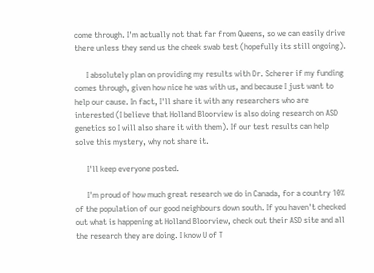come through. I'm actually not that far from Queens, so we can easily drive there unless they send us the cheek swab test (hopefully its still ongoing).

      I absolutely plan on providing my results with Dr. Scherer if my funding comes through, given how nice he was with us, and because I just want to help our cause. In fact, I'll share it with any researchers who are interested (I believe that Holland Bloorview is also doing research on ASD genetics so I will also share it with them). If our test results can help solve this mystery, why not share it.

      I'll keep everyone posted.

      I'm proud of how much great research we do in Canada, for a country 10% of the population of our good neighbours down south. If you haven't checked out what is happening at Holland Bloorview, check out their ASD site and all the research they are doing. I know U of T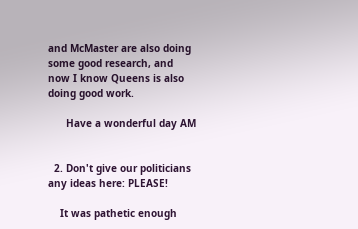and McMaster are also doing some good research, and now I know Queens is also doing good work.

      Have a wonderful day AM


  2. Don't give our politicians any ideas here: PLEASE!

    It was pathetic enough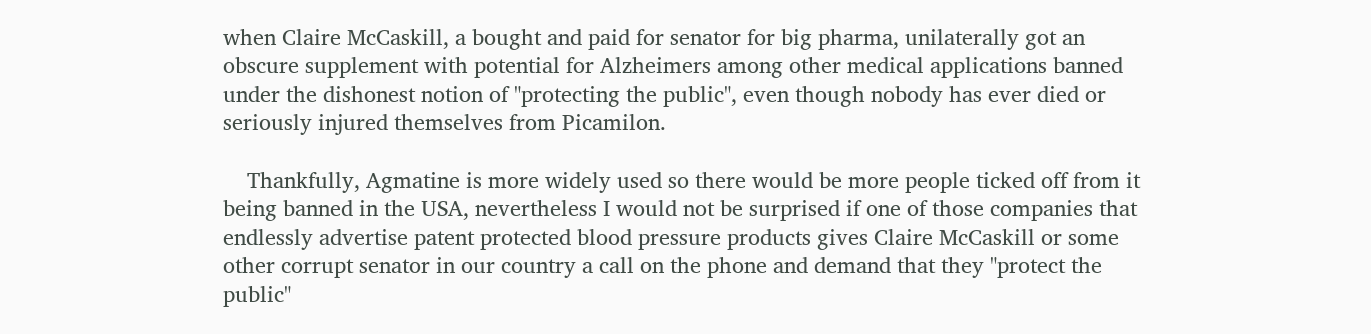when Claire McCaskill, a bought and paid for senator for big pharma, unilaterally got an obscure supplement with potential for Alzheimers among other medical applications banned under the dishonest notion of "protecting the public", even though nobody has ever died or seriously injured themselves from Picamilon.

    Thankfully, Agmatine is more widely used so there would be more people ticked off from it being banned in the USA, nevertheless I would not be surprised if one of those companies that endlessly advertise patent protected blood pressure products gives Claire McCaskill or some other corrupt senator in our country a call on the phone and demand that they "protect the public"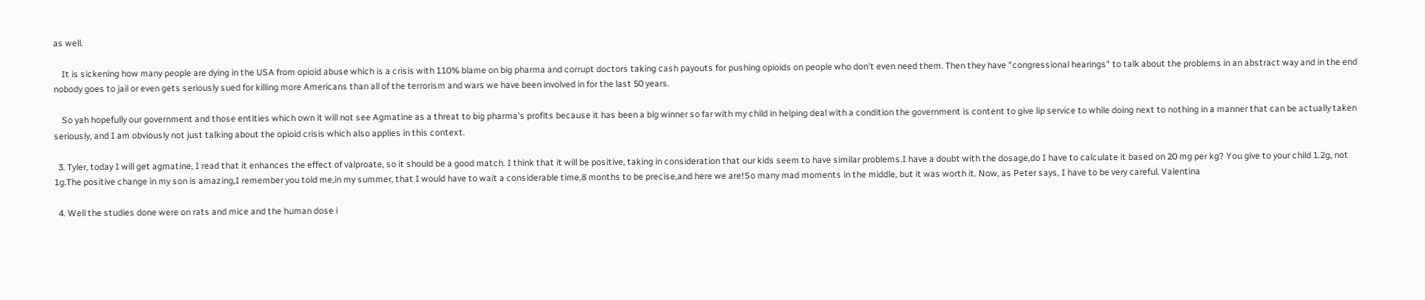as well.

    It is sickening how many people are dying in the USA from opioid abuse which is a crisis with 110% blame on big pharma and corrupt doctors taking cash payouts for pushing opioids on people who don't even need them. Then they have "congressional hearings" to talk about the problems in an abstract way and in the end nobody goes to jail or even gets seriously sued for killing more Americans than all of the terrorism and wars we have been involved in for the last 50 years.

    So yah hopefully our government and those entities which own it will not see Agmatine as a threat to big pharma's profits because it has been a big winner so far with my child in helping deal with a condition the government is content to give lip service to while doing next to nothing in a manner that can be actually taken seriously, and I am obviously not just talking about the opioid crisis which also applies in this context.

  3. Tyler, today I will get agmatine, I read that it enhances the effect of valproate, so it should be a good match. I think that it will be positive, taking in consideration that our kids seem to have similar problems.I have a doubt with the dosage,do I have to calculate it based on 20 mg per kg? You give to your child 1.2g, not 1g.The positive change in my son is amazing,I remember you told me,in my summer, that I would have to wait a considerable time,8 months to be precise,and here we are!So many mad moments in the middle, but it was worth it. Now, as Peter says, I have to be very careful. Valentina

  4. Well the studies done were on rats and mice and the human dose i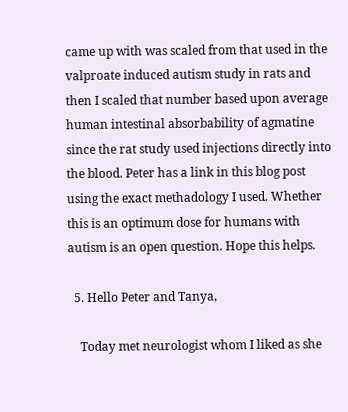came up with was scaled from that used in the valproate induced autism study in rats and then I scaled that number based upon average human intestinal absorbability of agmatine since the rat study used injections directly into the blood. Peter has a link in this blog post using the exact methadology I used. Whether this is an optimum dose for humans with autism is an open question. Hope this helps.

  5. Hello Peter and Tanya,

    Today met neurologist whom I liked as she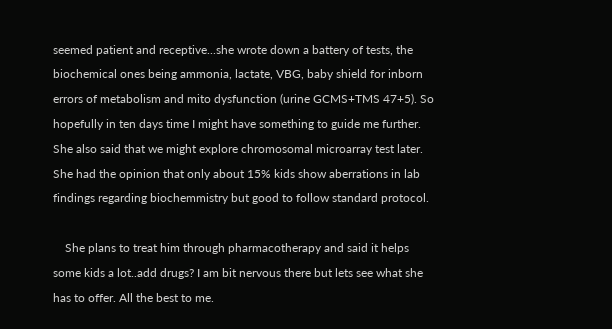seemed patient and receptive...she wrote down a battery of tests, the biochemical ones being ammonia, lactate, VBG, baby shield for inborn errors of metabolism and mito dysfunction (urine GCMS+TMS 47+5). So hopefully in ten days time I might have something to guide me further. She also said that we might explore chromosomal microarray test later. She had the opinion that only about 15% kids show aberrations in lab findings regarding biochemmistry but good to follow standard protocol.

    She plans to treat him through pharmacotherapy and said it helps some kids a lot..add drugs? I am bit nervous there but lets see what she has to offer. All the best to me.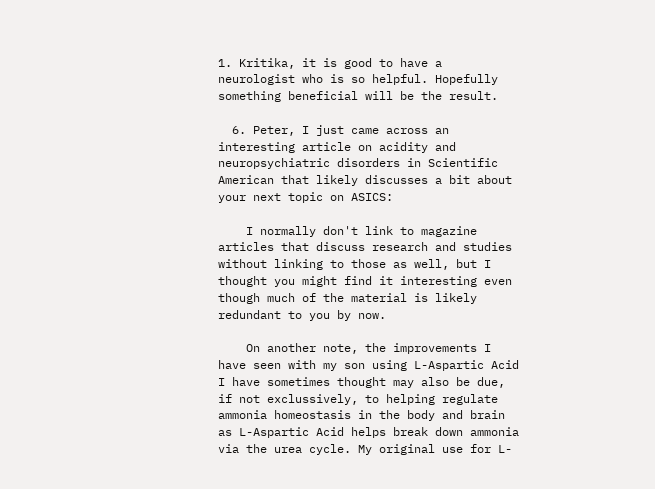1. Kritika, it is good to have a neurologist who is so helpful. Hopefully something beneficial will be the result.

  6. Peter, I just came across an interesting article on acidity and neuropsychiatric disorders in Scientific American that likely discusses a bit about your next topic on ASICS:

    I normally don't link to magazine articles that discuss research and studies without linking to those as well, but I thought you might find it interesting even though much of the material is likely redundant to you by now.

    On another note, the improvements I have seen with my son using L-Aspartic Acid I have sometimes thought may also be due, if not exclussively, to helping regulate ammonia homeostasis in the body and brain as L-Aspartic Acid helps break down ammonia via the urea cycle. My original use for L-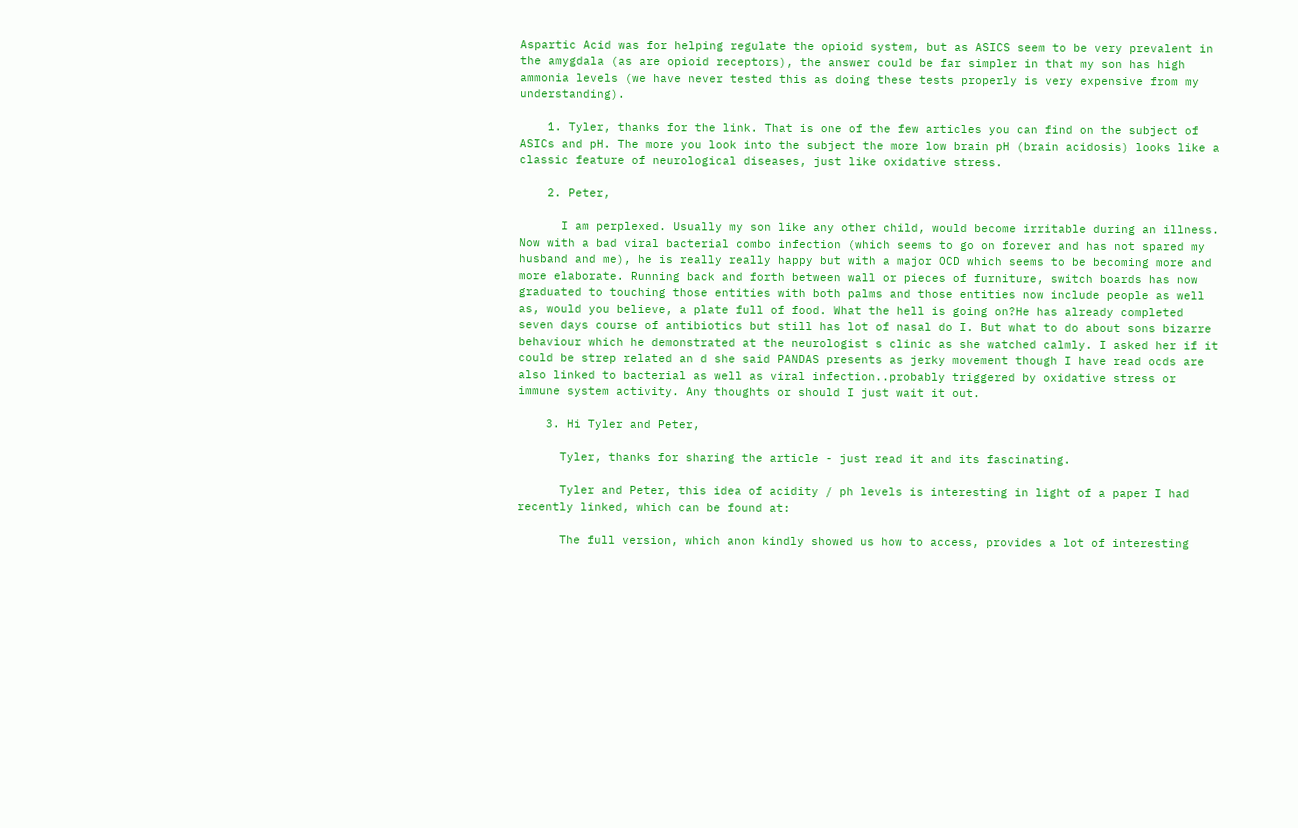Aspartic Acid was for helping regulate the opioid system, but as ASICS seem to be very prevalent in the amygdala (as are opioid receptors), the answer could be far simpler in that my son has high ammonia levels (we have never tested this as doing these tests properly is very expensive from my understanding).

    1. Tyler, thanks for the link. That is one of the few articles you can find on the subject of ASICs and pH. The more you look into the subject the more low brain pH (brain acidosis) looks like a classic feature of neurological diseases, just like oxidative stress.

    2. Peter,

      I am perplexed. Usually my son like any other child, would become irritable during an illness. Now with a bad viral bacterial combo infection (which seems to go on forever and has not spared my husband and me), he is really really happy but with a major OCD which seems to be becoming more and more elaborate. Running back and forth between wall or pieces of furniture, switch boards has now graduated to touching those entities with both palms and those entities now include people as well as, would you believe, a plate full of food. What the hell is going on?He has already completed seven days course of antibiotics but still has lot of nasal do I. But what to do about sons bizarre behaviour which he demonstrated at the neurologist s clinic as she watched calmly. I asked her if it could be strep related an d she said PANDAS presents as jerky movement though I have read ocds are also linked to bacterial as well as viral infection..probably triggered by oxidative stress or immune system activity. Any thoughts or should I just wait it out.

    3. Hi Tyler and Peter,

      Tyler, thanks for sharing the article - just read it and its fascinating.

      Tyler and Peter, this idea of acidity / ph levels is interesting in light of a paper I had recently linked, which can be found at:

      The full version, which anon kindly showed us how to access, provides a lot of interesting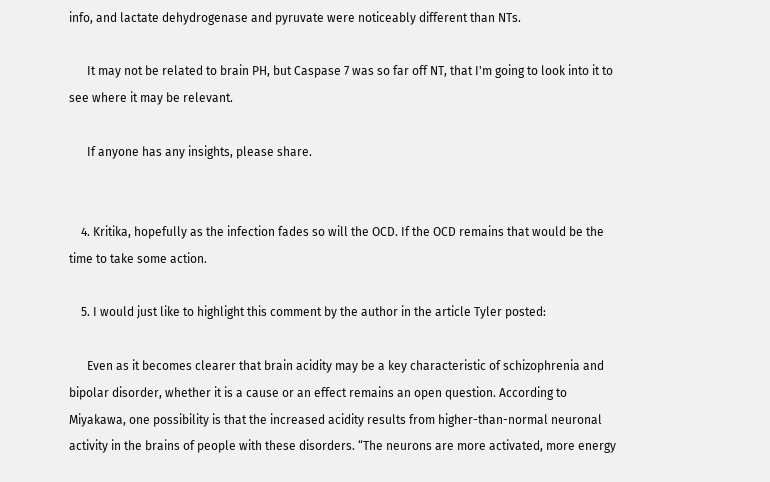info, and lactate dehydrogenase and pyruvate were noticeably different than NTs.

      It may not be related to brain PH, but Caspase 7 was so far off NT, that I'm going to look into it to see where it may be relevant.

      If anyone has any insights, please share.


    4. Kritika, hopefully as the infection fades so will the OCD. If the OCD remains that would be the time to take some action.

    5. I would just like to highlight this comment by the author in the article Tyler posted:

      Even as it becomes clearer that brain acidity may be a key characteristic of schizophrenia and bipolar disorder, whether it is a cause or an effect remains an open question. According to Miyakawa, one possibility is that the increased acidity results from higher-than-normal neuronal activity in the brains of people with these disorders. “The neurons are more activated, more energy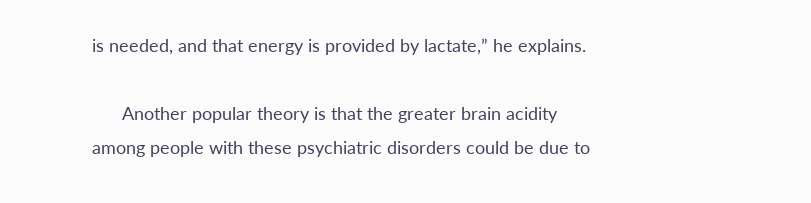is needed, and that energy is provided by lactate,” he explains.

      Another popular theory is that the greater brain acidity among people with these psychiatric disorders could be due to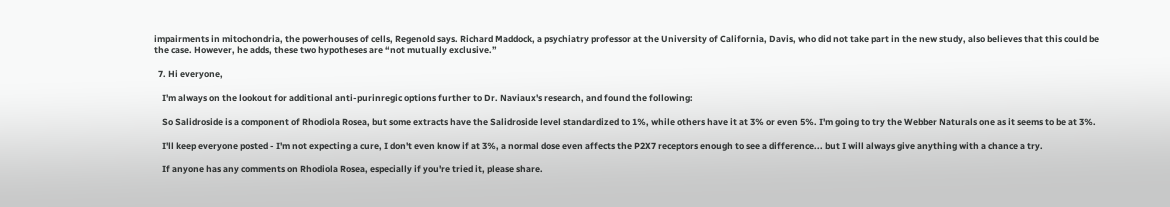impairments in mitochondria, the powerhouses of cells, Regenold says. Richard Maddock, a psychiatry professor at the University of California, Davis, who did not take part in the new study, also believes that this could be the case. However, he adds, these two hypotheses are “not mutually exclusive.”

  7. Hi everyone,

    I'm always on the lookout for additional anti-purinregic options further to Dr. Naviaux's research, and found the following:

    So Salidroside is a component of Rhodiola Rosea, but some extracts have the Salidroside level standardized to 1%, while others have it at 3% or even 5%. I'm going to try the Webber Naturals one as it seems to be at 3%.

    I'll keep everyone posted - I'm not expecting a cure, I don't even know if at 3%, a normal dose even affects the P2X7 receptors enough to see a difference... but I will always give anything with a chance a try.

    If anyone has any comments on Rhodiola Rosea, especially if you're tried it, please share.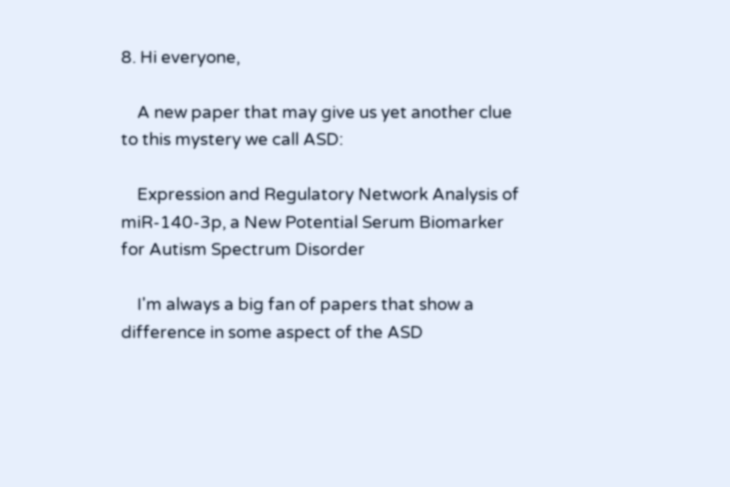8. Hi everyone,

    A new paper that may give us yet another clue to this mystery we call ASD:

    Expression and Regulatory Network Analysis of miR-140-3p, a New Potential Serum Biomarker for Autism Spectrum Disorder

    I'm always a big fan of papers that show a difference in some aspect of the ASD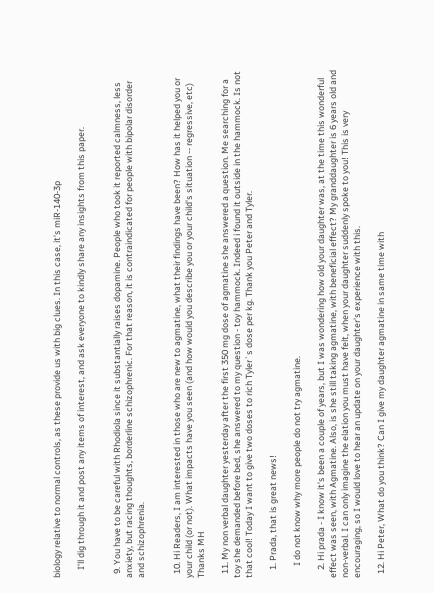biology relative to normal controls, as these provide us with big clues. In this case, it's miR-140-3p

    I'll dig through it and post any items of interest, and ask everyone to kindly share any insights from this paper.


  9. You have to be careful with Rhodiola since it substantially raises dopamine. People who took it reported calmness, less anxiety, but racing thoughts, borderline schizophrenic. For that reason, it is contraindicated for people with bipolar disorder and schizophrenia.


  10. Hi Readers, I am interested in those who are new to agmatine, what their findings have been? How has it helped you or your child (or not). What impacts have you seen (and how would you describe you or your child's situation -- regressive, etc) Thanks MH

  11. My non verbal daughter yesterday after the first 350 mg dose of agmatine she answered a question. Me searching for a toy she demanded before bed, she answered to my question - toy hammock. Indeed i found it outside in the hammock. Is not that cool! Today I want to give two doses to rich Tyler`s dose per kg. Thank you Peter and Tyler.

    1. Prada, that is great news!

      I do not know why more people do not try agmatine.

    2. Hi prada - I know it's been a couple of years, but I was wondering how old your daughter was, at the time this wonderful effect was seen, with Agmatine. Also, is she still taking agmatine, with beneficial effect? My granddaughter is 6 years old and non-verbal. I can only imagine the elation you must have felt, when your daughter suddenly spoke to you! This is very encouraging, so I would love to hear an update on your daughter's experience with this.

  12. Hi Peter, What do you think? Can I give my daughter agmatine in same time with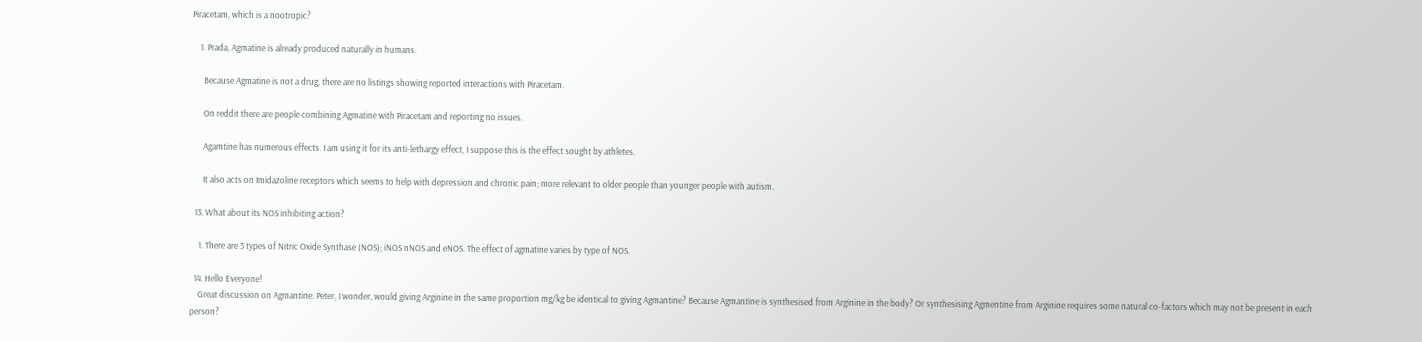Piracetam, which is a nootropic?

    1. Prada, Agmatine is already produced naturally in humans.

      Because Agmatine is not a drug, there are no listings showing reported interactions with Piracetam.

      On reddit there are people combining Agmatine with Piracetam and reporting no issues.

      Agamtine has numerous effects. I am using it for its anti-lethargy effect, I suppose this is the effect sought by athletes.

      It also acts on Imidazoline receptors which seems to help with depression and chronic pain; more relevant to older people than younger people with autism.

  13. What about its NOS inhibiting action?

    1. There are 3 types of Nitric Oxide Synthase (NOS); iNOS nNOS and eNOS. The effect of agmatine varies by type of NOS.

  14. Hello Everyone!
    Great discussion on Agmantine. Peter, I wonder, would giving Arginine in the same proportion mg/kg be identical to giving Agmantine? Because Agmantine is synthesised from Arginine in the body? Or synthesising Agmentine from Arginine requires some natural co-factors which may not be present in each person?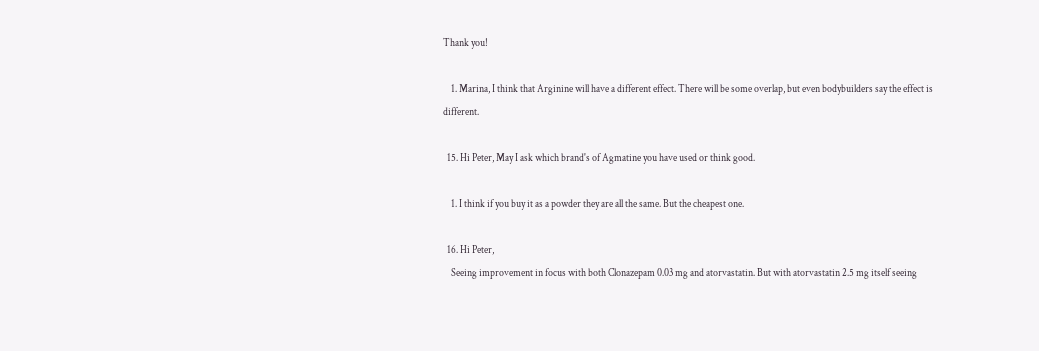Thank you!

    1. Marina, I think that Arginine will have a different effect. There will be some overlap, but even bodybuilders say the effect is different.

  15. Hi Peter, May I ask which brand's of Agmatine you have used or think good.

    1. I think if you buy it as a powder they are all the same. But the cheapest one.

  16. Hi Peter,
    Seeing improvement in focus with both Clonazepam 0.03 mg and atorvastatin. But with atorvastatin 2.5 mg itself seeing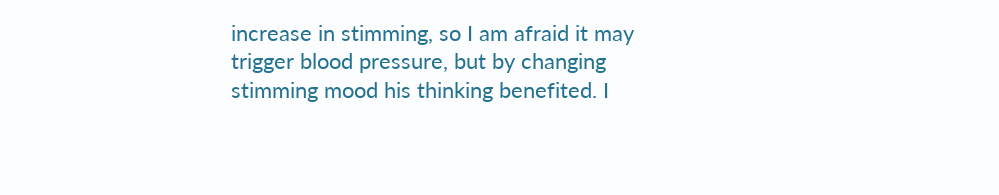increase in stimming, so I am afraid it may trigger blood pressure, but by changing stimming mood his thinking benefited. I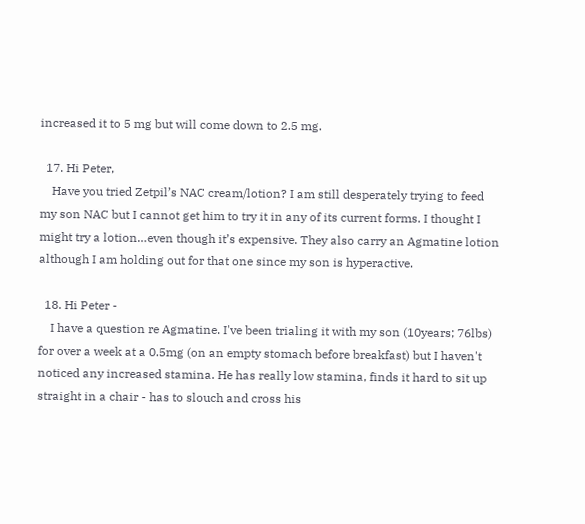increased it to 5 mg but will come down to 2.5 mg.

  17. Hi Peter,
    Have you tried Zetpil’s NAC cream/lotion? I am still desperately trying to feed my son NAC but I cannot get him to try it in any of its current forms. I thought I might try a lotion…even though it’s expensive. They also carry an Agmatine lotion although I am holding out for that one since my son is hyperactive.

  18. Hi Peter -
    I have a question re Agmatine. I've been trialing it with my son (10years; 76lbs) for over a week at a 0.5mg (on an empty stomach before breakfast) but I haven't noticed any increased stamina. He has really low stamina, finds it hard to sit up straight in a chair - has to slouch and cross his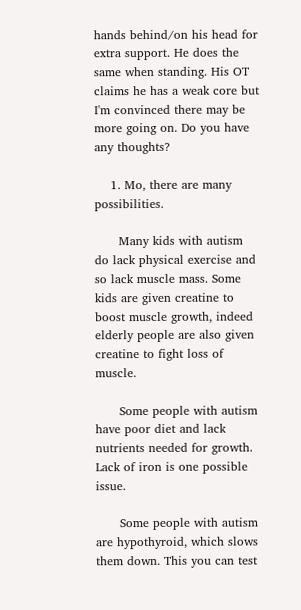hands behind/on his head for extra support. He does the same when standing. His OT claims he has a weak core but I'm convinced there may be more going on. Do you have any thoughts?

    1. Mo, there are many possibilities.

      Many kids with autism do lack physical exercise and so lack muscle mass. Some kids are given creatine to boost muscle growth, indeed elderly people are also given creatine to fight loss of muscle.

      Some people with autism have poor diet and lack nutrients needed for growth. Lack of iron is one possible issue.

      Some people with autism are hypothyroid, which slows them down. This you can test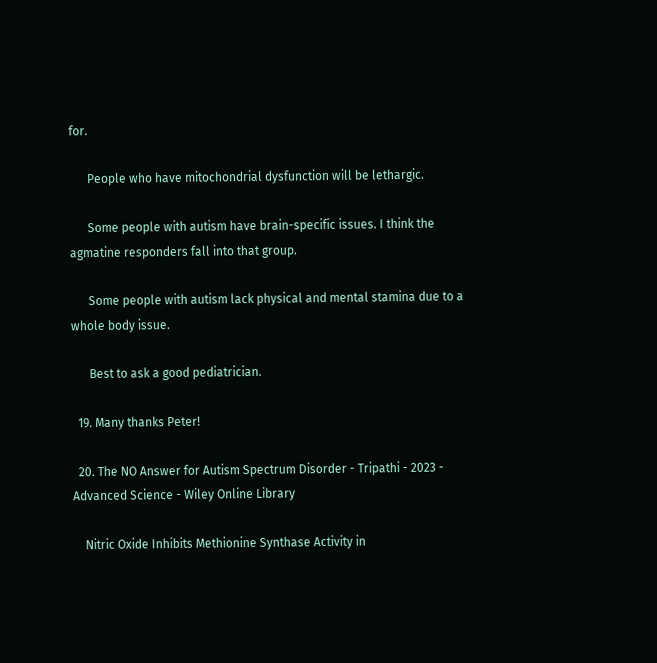for.

      People who have mitochondrial dysfunction will be lethargic.

      Some people with autism have brain-specific issues. I think the agmatine responders fall into that group.

      Some people with autism lack physical and mental stamina due to a whole body issue.

      Best to ask a good pediatrician.

  19. Many thanks Peter!

  20. The NO Answer for Autism Spectrum Disorder - Tripathi - 2023 - Advanced Science - Wiley Online Library

    Nitric Oxide Inhibits Methionine Synthase Activity in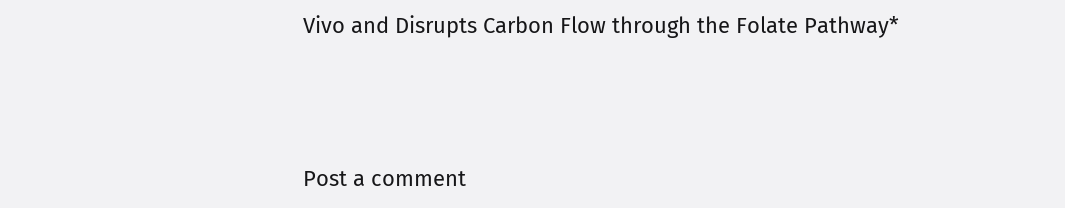Vivo and Disrupts Carbon Flow through the Folate Pathway*



Post a comment